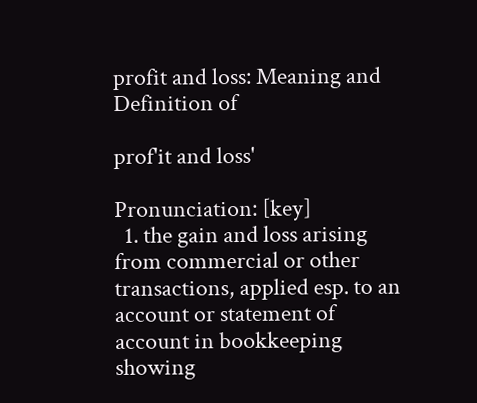profit and loss: Meaning and Definition of

prof'it and loss'

Pronunciation: [key]
  1. the gain and loss arising from commercial or other transactions, applied esp. to an account or statement of account in bookkeeping showing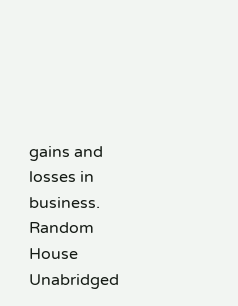gains and losses in business.
Random House Unabridged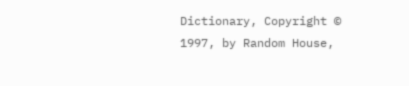Dictionary, Copyright © 1997, by Random House,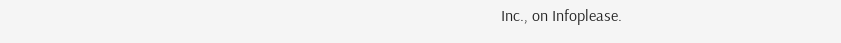Inc., on Infoplease.